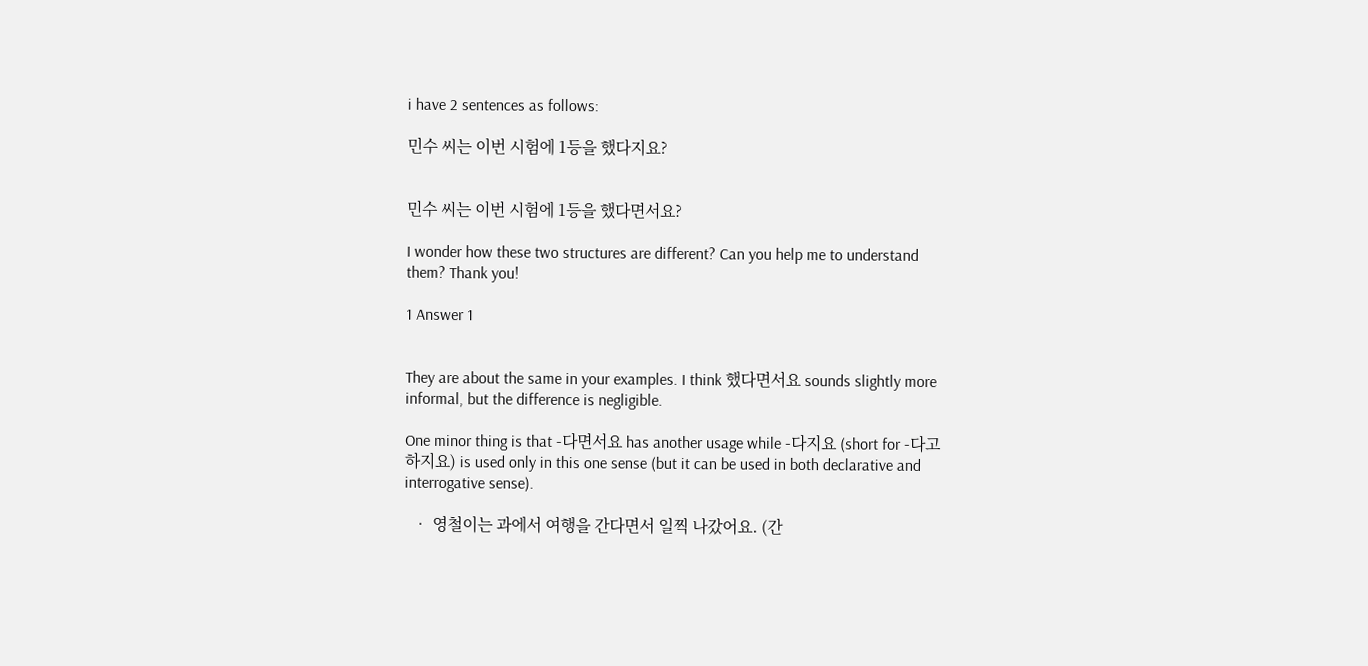i have 2 sentences as follows:

민수 씨는 이번 시험에 1등을 했다지요?


민수 씨는 이번 시험에 1등을 했다면서요?

I wonder how these two structures are different? Can you help me to understand them? Thank you!

1 Answer 1


They are about the same in your examples. I think 했다면서요 sounds slightly more informal, but the difference is negligible.

One minor thing is that -다면서요 has another usage while -다지요 (short for -다고 하지요) is used only in this one sense (but it can be used in both declarative and interrogative sense).

  • 영철이는 과에서 여행을 간다면서 일찍 나갔어요. (간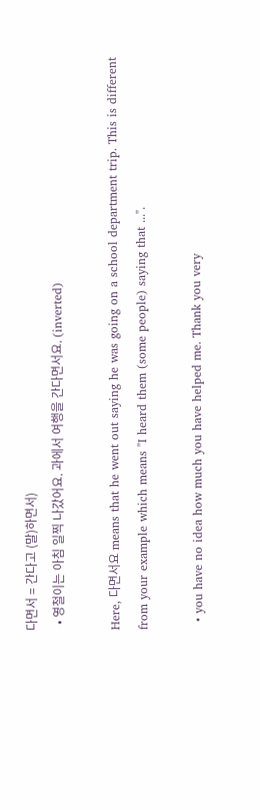다면서 = 간다고 (말)하면서)
  • 영철이는 아침 일찍 나갔어요. 과에서 여행을 간다면서요. (inverted)

Here, 다면서요 means that he went out saying he was going on a school department trip. This is different from your example which means "I heard them (some people) saying that ...".

  • you have no idea how much you have helped me. Thank you very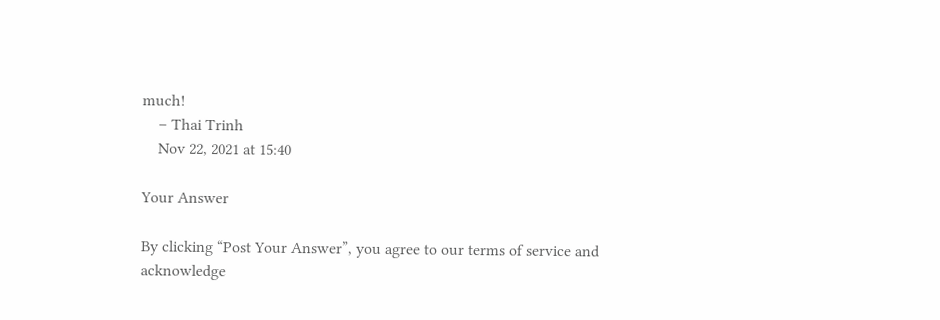much!
    – Thai Trinh
    Nov 22, 2021 at 15:40

Your Answer

By clicking “Post Your Answer”, you agree to our terms of service and acknowledge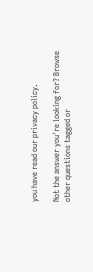you have read our privacy policy.

Not the answer you're looking for? Browse other questions tagged or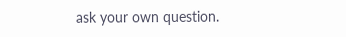ask your own question.